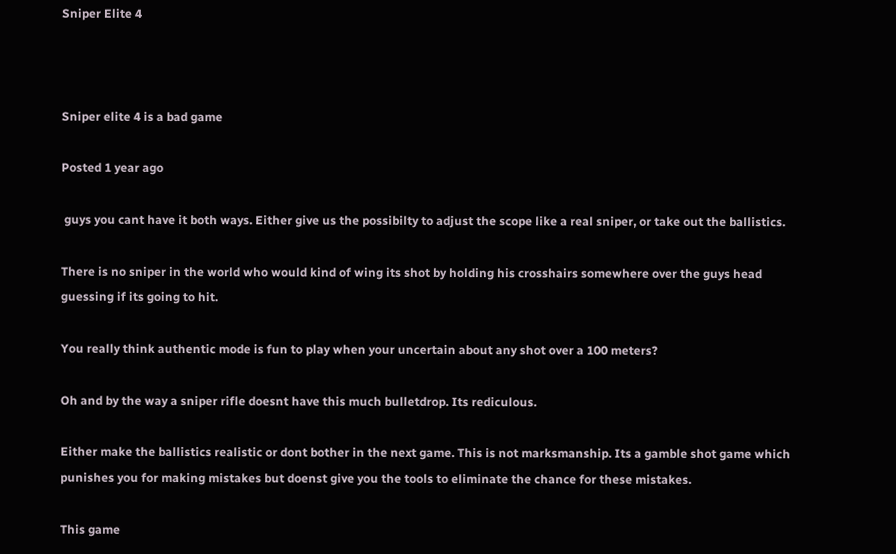Sniper Elite 4



Sniper elite 4 is a bad game

Posted 1 year ago

 guys you cant have it both ways. Either give us the possibilty to adjust the scope like a real sniper, or take out the ballistics.

There is no sniper in the world who would kind of wing its shot by holding his crosshairs somewhere over the guys head guessing if its going to hit.

You really think authentic mode is fun to play when your uncertain about any shot over a 100 meters?

Oh and by the way a sniper rifle doesnt have this much bulletdrop. Its rediculous.

Either make the ballistics realistic or dont bother in the next game. This is not marksmanship. Its a gamble shot game which punishes you for making mistakes but doenst give you the tools to eliminate the chance for these mistakes.

This game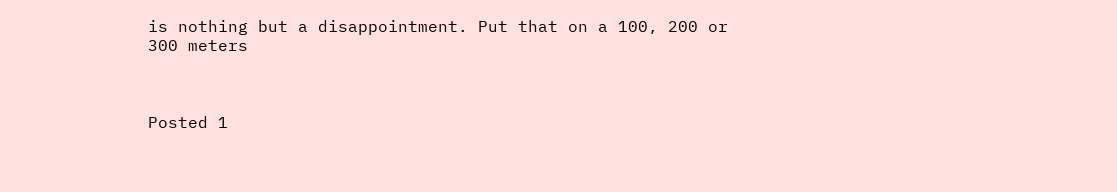is nothing but a disappointment. Put that on a 100, 200 or 300 meters



Posted 1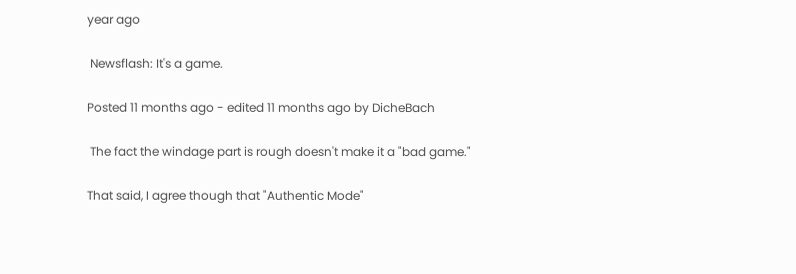year ago

 Newsflash: It's a game.

Posted 11 months ago - edited 11 months ago by DicheBach

 The fact the windage part is rough doesn't make it a "bad game."

That said, I agree though that "Authentic Mode"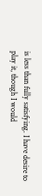is less than fully satisfying. I have desire to play it, though I would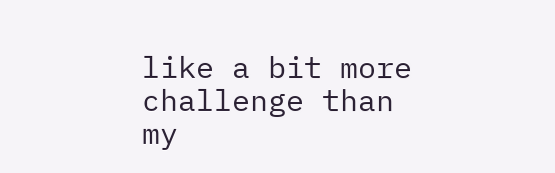like a bit more challenge than my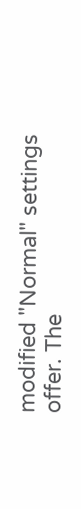modified "Normal" settings offer. The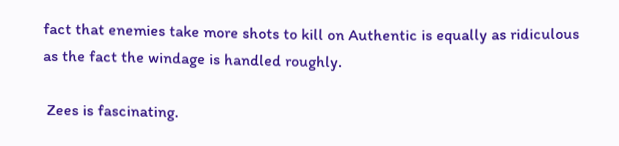fact that enemies take more shots to kill on Authentic is equally as ridiculous as the fact the windage is handled roughly.

 Zees is fascinating.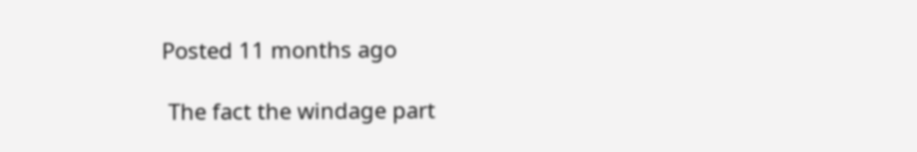Posted 11 months ago

 The fact the windage part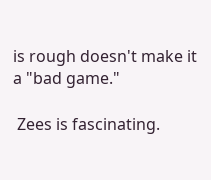is rough doesn't make it a "bad game."

 Zees is fascinating.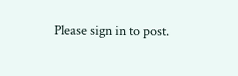Please sign in to post.